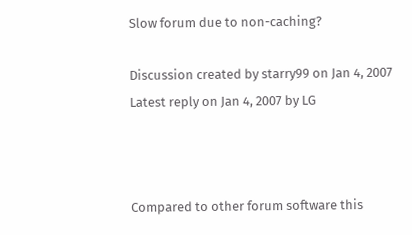Slow forum due to non-caching?

Discussion created by starry99 on Jan 4, 2007
Latest reply on Jan 4, 2007 by LG



Compared to other forum software this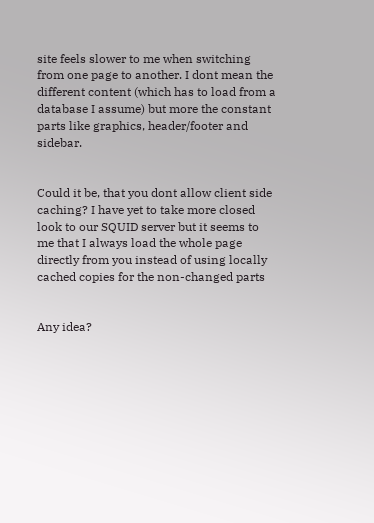site feels slower to me when switching from one page to another. I dont mean the different content (which has to load from a database I assume) but more the constant parts like graphics, header/footer and sidebar.


Could it be, that you dont allow client side caching? I have yet to take more closed look to our SQUID server but it seems to me that I always load the whole page directly from you instead of using locally cached copies for the non-changed parts


Any idea?